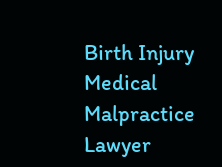Birth Injury Medical Malpractice Lawyer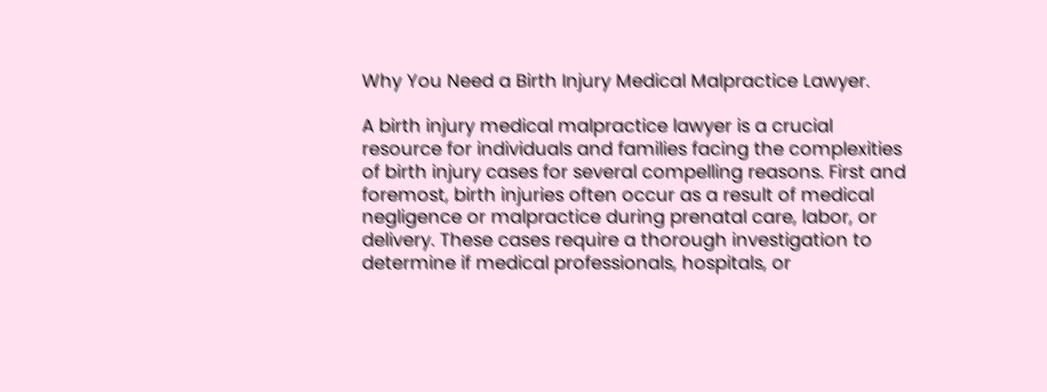Why You Need a Birth Injury Medical Malpractice Lawyer.

A birth injury medical malpractice lawyer is a crucial resource for individuals and families facing the complexities of birth injury cases for several compelling reasons. First and foremost, birth injuries often occur as a result of medical negligence or malpractice during prenatal care, labor, or delivery. These cases require a thorough investigation to determine if medical professionals, hospitals, or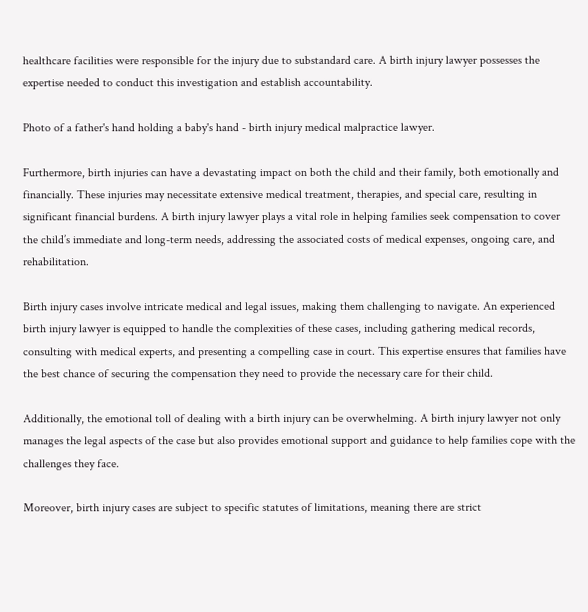healthcare facilities were responsible for the injury due to substandard care. A birth injury lawyer possesses the expertise needed to conduct this investigation and establish accountability.

Photo of a father's hand holding a baby's hand - birth injury medical malpractice lawyer.

Furthermore, birth injuries can have a devastating impact on both the child and their family, both emotionally and financially. These injuries may necessitate extensive medical treatment, therapies, and special care, resulting in significant financial burdens. A birth injury lawyer plays a vital role in helping families seek compensation to cover the child’s immediate and long-term needs, addressing the associated costs of medical expenses, ongoing care, and rehabilitation.

Birth injury cases involve intricate medical and legal issues, making them challenging to navigate. An experienced birth injury lawyer is equipped to handle the complexities of these cases, including gathering medical records, consulting with medical experts, and presenting a compelling case in court. This expertise ensures that families have the best chance of securing the compensation they need to provide the necessary care for their child.

Additionally, the emotional toll of dealing with a birth injury can be overwhelming. A birth injury lawyer not only manages the legal aspects of the case but also provides emotional support and guidance to help families cope with the challenges they face.

Moreover, birth injury cases are subject to specific statutes of limitations, meaning there are strict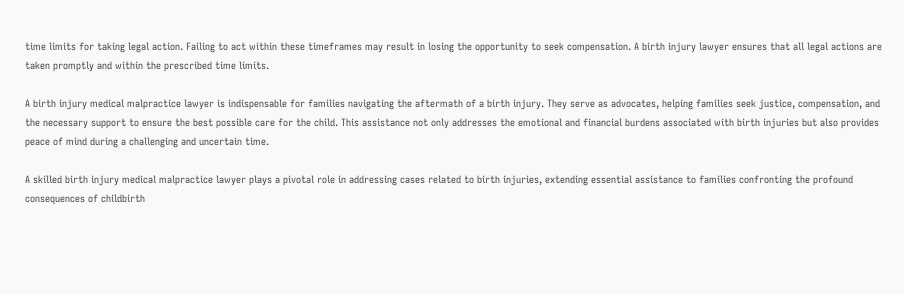time limits for taking legal action. Failing to act within these timeframes may result in losing the opportunity to seek compensation. A birth injury lawyer ensures that all legal actions are taken promptly and within the prescribed time limits.

A birth injury medical malpractice lawyer is indispensable for families navigating the aftermath of a birth injury. They serve as advocates, helping families seek justice, compensation, and the necessary support to ensure the best possible care for the child. This assistance not only addresses the emotional and financial burdens associated with birth injuries but also provides peace of mind during a challenging and uncertain time.

A skilled birth injury medical malpractice lawyer plays a pivotal role in addressing cases related to birth injuries, extending essential assistance to families confronting the profound consequences of childbirth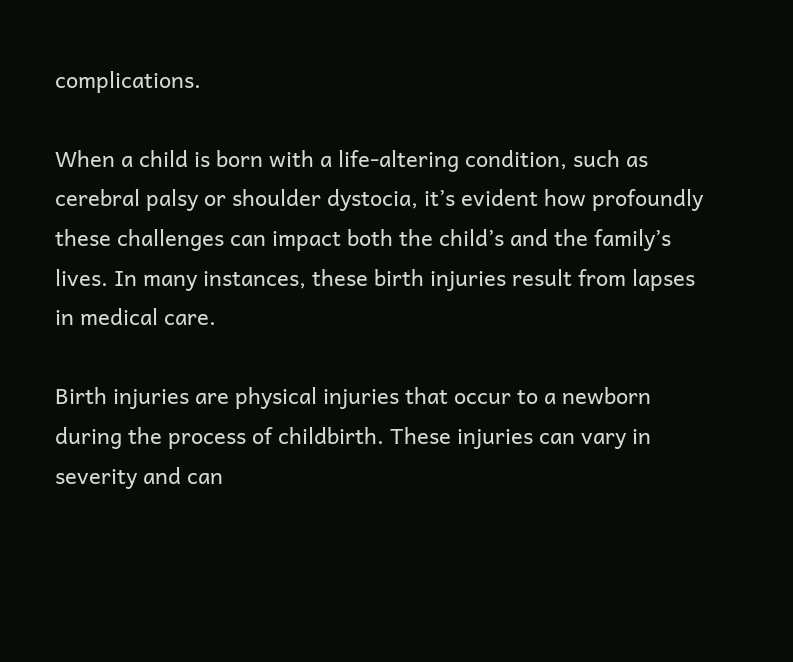complications.

When a child is born with a life-altering condition, such as cerebral palsy or shoulder dystocia, it’s evident how profoundly these challenges can impact both the child’s and the family’s lives. In many instances, these birth injuries result from lapses in medical care.

Birth injuries are physical injuries that occur to a newborn during the process of childbirth. These injuries can vary in severity and can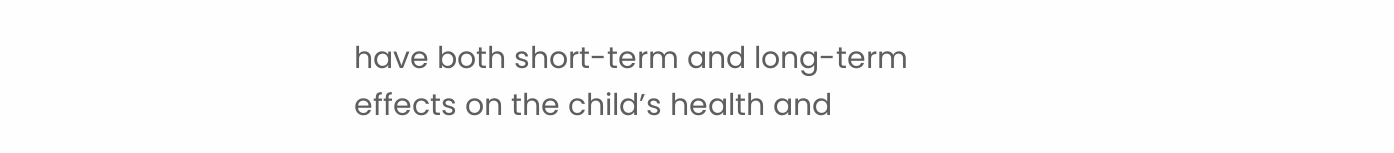have both short-term and long-term effects on the child’s health and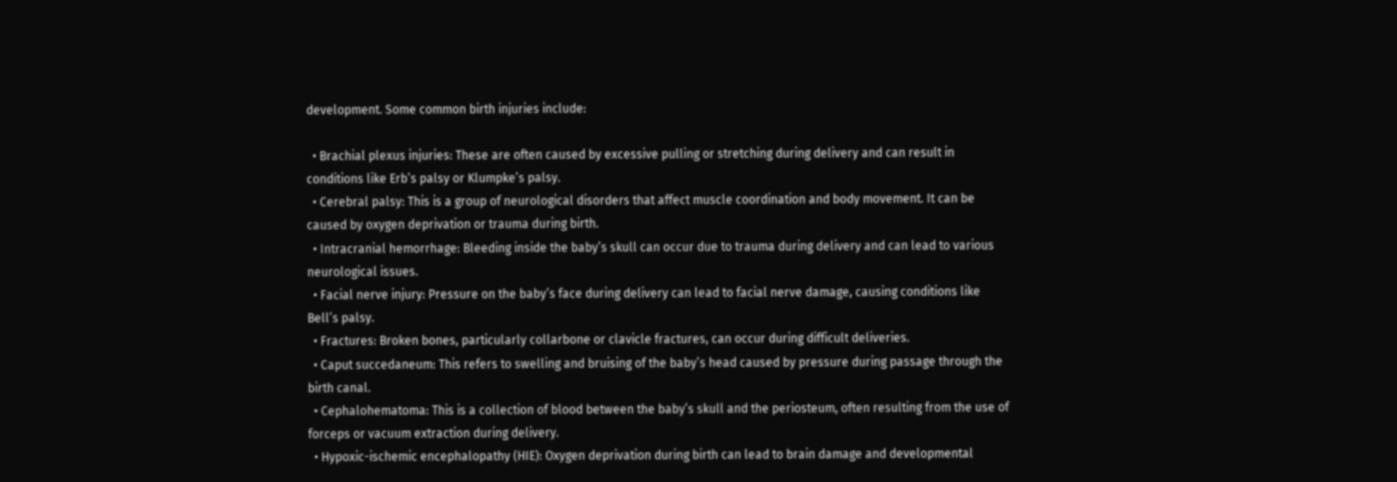development. Some common birth injuries include:

  • Brachial plexus injuries: These are often caused by excessive pulling or stretching during delivery and can result in conditions like Erb’s palsy or Klumpke’s palsy.
  • Cerebral palsy: This is a group of neurological disorders that affect muscle coordination and body movement. It can be caused by oxygen deprivation or trauma during birth.
  • Intracranial hemorrhage: Bleeding inside the baby’s skull can occur due to trauma during delivery and can lead to various neurological issues.
  • Facial nerve injury: Pressure on the baby’s face during delivery can lead to facial nerve damage, causing conditions like Bell’s palsy.
  • Fractures: Broken bones, particularly collarbone or clavicle fractures, can occur during difficult deliveries.
  • Caput succedaneum: This refers to swelling and bruising of the baby’s head caused by pressure during passage through the birth canal.
  • Cephalohematoma: This is a collection of blood between the baby’s skull and the periosteum, often resulting from the use of forceps or vacuum extraction during delivery.
  • Hypoxic-ischemic encephalopathy (HIE): Oxygen deprivation during birth can lead to brain damage and developmental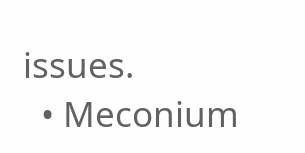issues.
  • Meconium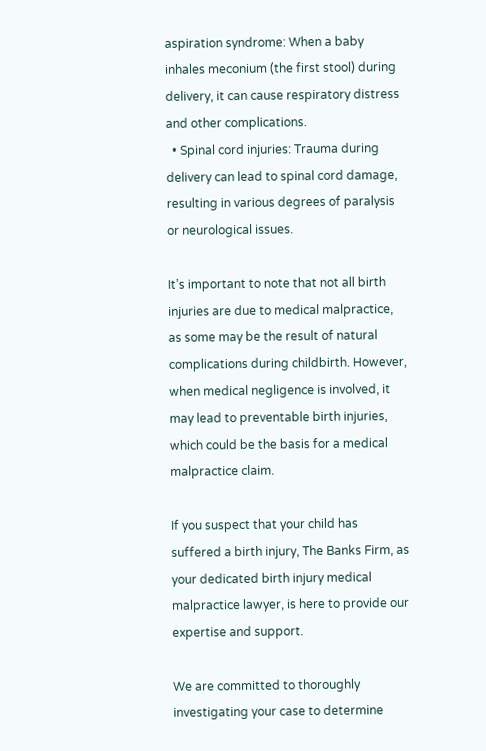aspiration syndrome: When a baby inhales meconium (the first stool) during delivery, it can cause respiratory distress and other complications.
  • Spinal cord injuries: Trauma during delivery can lead to spinal cord damage, resulting in various degrees of paralysis or neurological issues.

It’s important to note that not all birth injuries are due to medical malpractice, as some may be the result of natural complications during childbirth. However, when medical negligence is involved, it may lead to preventable birth injuries, which could be the basis for a medical malpractice claim.

If you suspect that your child has suffered a birth injury, The Banks Firm, as your dedicated birth injury medical malpractice lawyer, is here to provide our expertise and support.

We are committed to thoroughly investigating your case to determine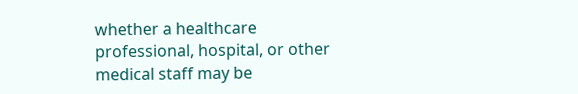whether a healthcare professional, hospital, or other medical staff may be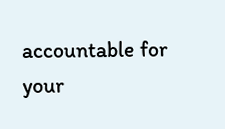accountable for your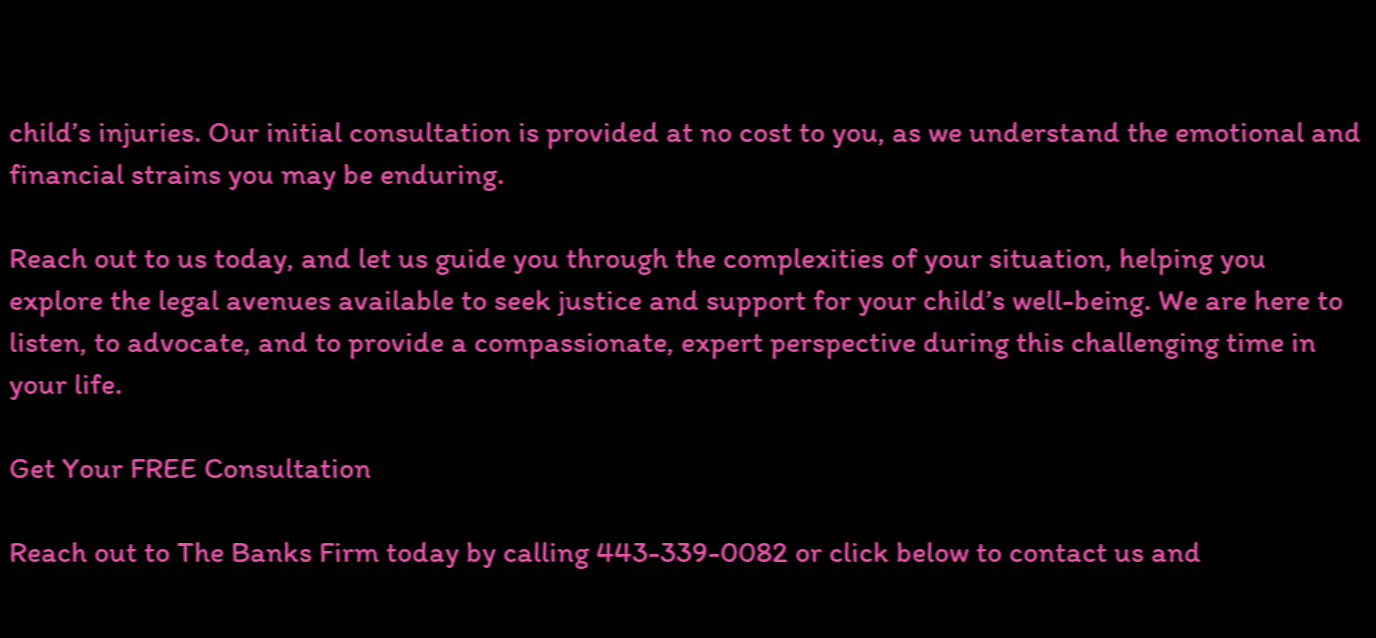child’s injuries. Our initial consultation is provided at no cost to you, as we understand the emotional and financial strains you may be enduring.

Reach out to us today, and let us guide you through the complexities of your situation, helping you explore the legal avenues available to seek justice and support for your child’s well-being. We are here to listen, to advocate, and to provide a compassionate, expert perspective during this challenging time in your life.

Get Your FREE Consultation

Reach out to The Banks Firm today by calling 443-339-0082 or click below to contact us and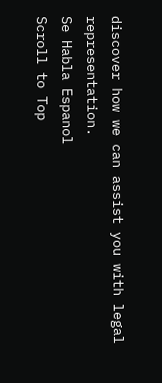discover how we can assist you with legal representation.
Se Habla Espanol
Scroll to Top